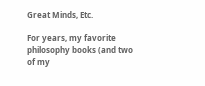Great Minds, Etc.

For years, my favorite philosophy books (and two of my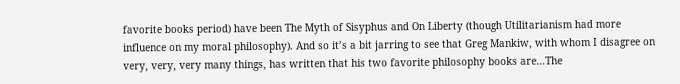favorite books period) have been The Myth of Sisyphus and On Liberty (though Utilitarianism had more influence on my moral philosophy). And so it’s a bit jarring to see that Greg Mankiw, with whom I disagree on very, very, very many things, has written that his two favorite philosophy books are…The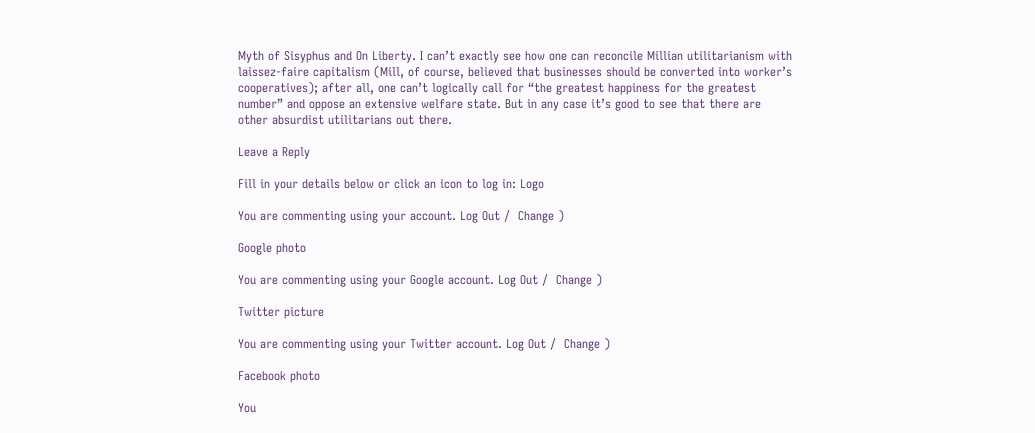Myth of Sisyphus and On Liberty. I can’t exactly see how one can reconcile Millian utilitarianism with laissez-faire capitalism (Mill, of course, believed that businesses should be converted into worker’s cooperatives); after all, one can’t logically call for “the greatest happiness for the greatest number” and oppose an extensive welfare state. But in any case it’s good to see that there are other absurdist utilitarians out there.

Leave a Reply

Fill in your details below or click an icon to log in: Logo

You are commenting using your account. Log Out /  Change )

Google photo

You are commenting using your Google account. Log Out /  Change )

Twitter picture

You are commenting using your Twitter account. Log Out /  Change )

Facebook photo

You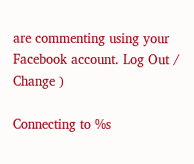are commenting using your Facebook account. Log Out /  Change )

Connecting to %s